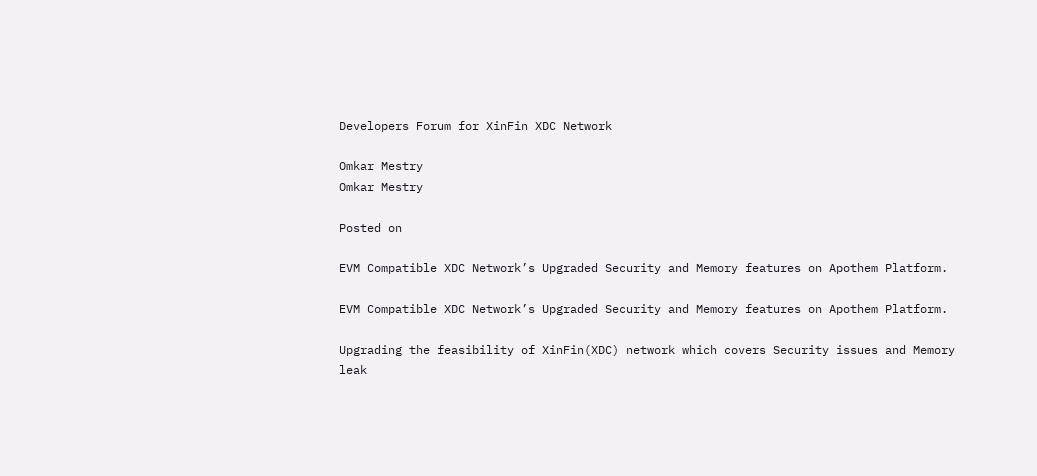Developers Forum for XinFin XDC Network

Omkar Mestry
Omkar Mestry

Posted on

EVM Compatible XDC Network’s Upgraded Security and Memory features on Apothem Platform.

EVM Compatible XDC Network’s Upgraded Security and Memory features on Apothem Platform.

Upgrading the feasibility of XinFin(XDC) network which covers Security issues and Memory leak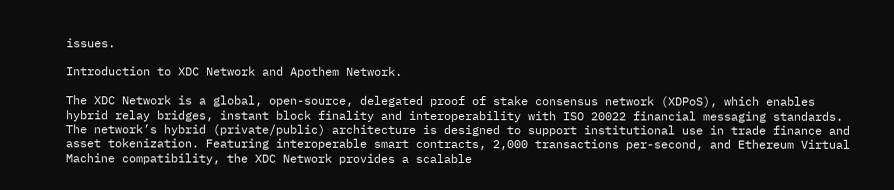issues.

Introduction to XDC Network and Apothem Network.

The XDC Network is a global, open-source, delegated proof of stake consensus network (XDPoS), which enables hybrid relay bridges, instant block finality and interoperability with ISO 20022 financial messaging standards. The network’s hybrid (private/public) architecture is designed to support institutional use in trade finance and asset tokenization. Featuring interoperable smart contracts, 2,000 transactions per-second, and Ethereum Virtual Machine compatibility, the XDC Network provides a scalable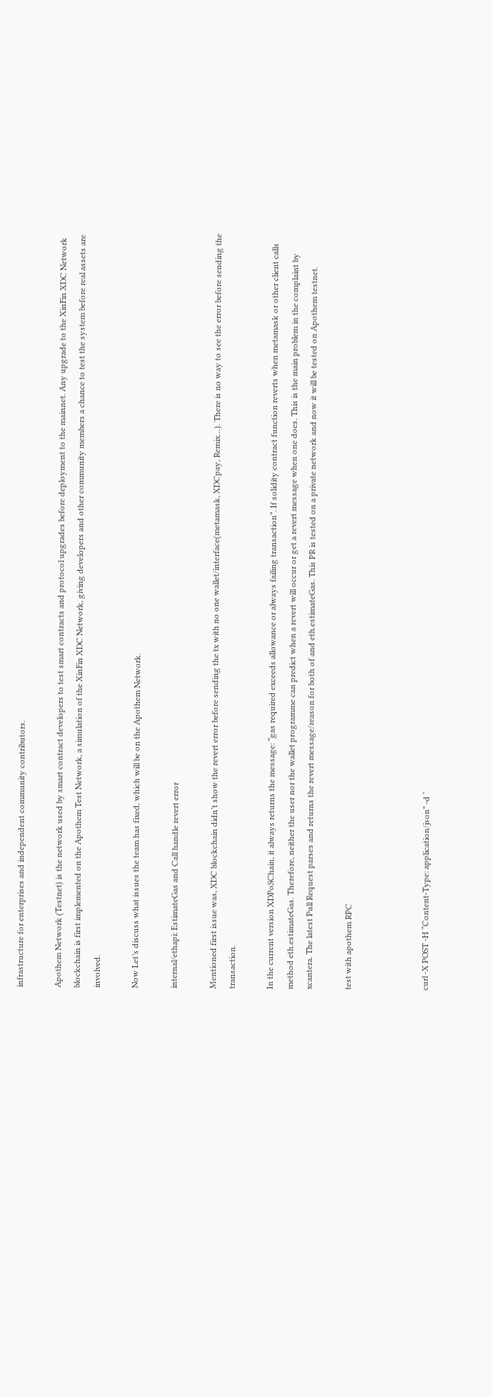infrastructure for enterprises and independent community contributors.

Apothem Network (Testnet) is the network used by smart contract developers to test smart contracts and protocol upgrades before deployment to the mainnet. Any upgrade to the XinFin XDC Network blockchain is first implemented on the Apothem Test Network, a simulation of the XinFin XDC Network, giving developers and other community members a chance to test the system before real assets are involved.

Now Let’s discuss what issues the team has fixed, which will be on the Apothem Network.

internal/ethapi: EstimateGas and Call handle revert error

Mentioned first issue was, XDC blockchain didn’t show the revert error before sending the tx with no one wallet/interface(metamask, XDCpay, Remix…). There is no way to see the error before sending the transaction.

In the current version XDPoSChain, it always returns the message: “gas required exceeds allowance or always failing transaction”. If solidity contract function reverts when metamask or other client calls method eth.estimateGas. Therefore, neither the user nor the wallet programme can predict when a revert will occur or get a revert message when one does. This is the main problem in the complaint by xcantera. The latest Pull Request parses and returns the revert message/reason for both of and eth.estimateGas. This PR is tested on a private network and now it will be tested on Apothem testnet.

test with apothem RPC



curl -X POST -H “Content-Type: application/json” -d ‘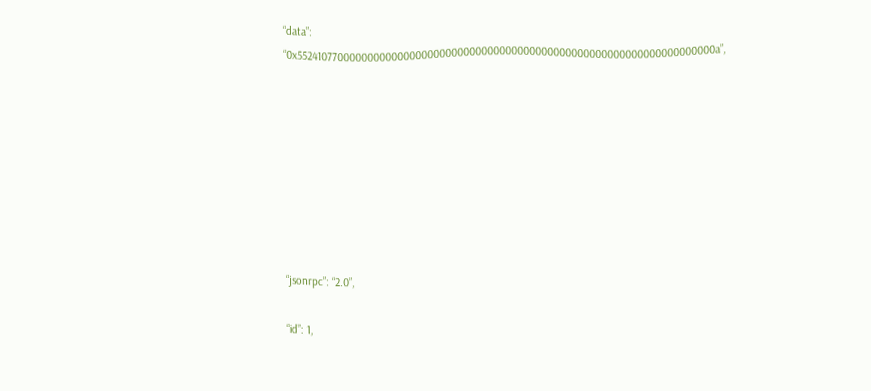“data”: “0x55241077000000000000000000000000000000000000000000000000000000000000000a”,








“jsonrpc”: “2.0”,

“id”: 1,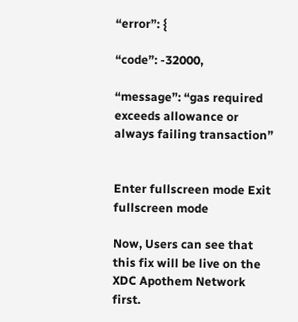“error”: {

“code”: -32000,

“message”: “gas required exceeds allowance or always failing transaction”


Enter fullscreen mode Exit fullscreen mode

Now, Users can see that this fix will be live on the XDC Apothem Network first.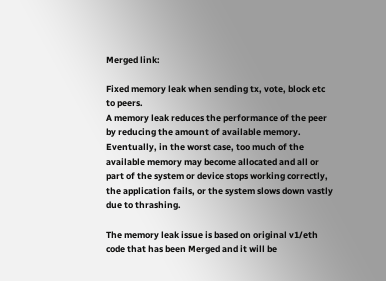Merged link:

Fixed memory leak when sending tx, vote, block etc to peers.
A memory leak reduces the performance of the peer by reducing the amount of available memory. Eventually, in the worst case, too much of the available memory may become allocated and all or part of the system or device stops working correctly, the application fails, or the system slows down vastly due to thrashing.

The memory leak issue is based on original v1/eth code that has been Merged and it will be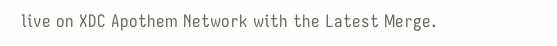live on XDC Apothem Network with the Latest Merge.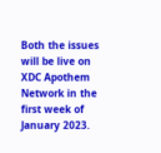Both the issues will be live on XDC Apothem Network in the first week of January 2023.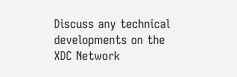Discuss any technical developments on the XDC Network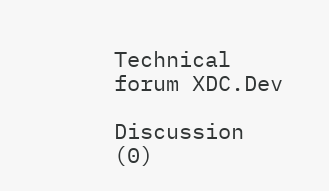Technical forum XDC.Dev

Discussion (0)